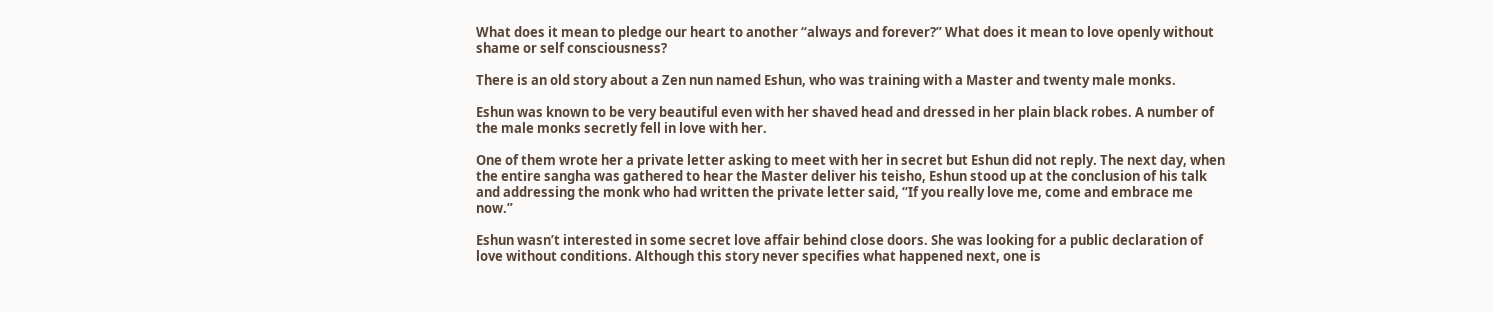What does it mean to pledge our heart to another “always and forever?” What does it mean to love openly without shame or self consciousness?

There is an old story about a Zen nun named Eshun, who was training with a Master and twenty male monks.

Eshun was known to be very beautiful even with her shaved head and dressed in her plain black robes. A number of the male monks secretly fell in love with her.

One of them wrote her a private letter asking to meet with her in secret but Eshun did not reply. The next day, when the entire sangha was gathered to hear the Master deliver his teisho, Eshun stood up at the conclusion of his talk and addressing the monk who had written the private letter said, “If you really love me, come and embrace me now.”

Eshun wasn’t interested in some secret love affair behind close doors. She was looking for a public declaration of love without conditions. Although this story never specifies what happened next, one is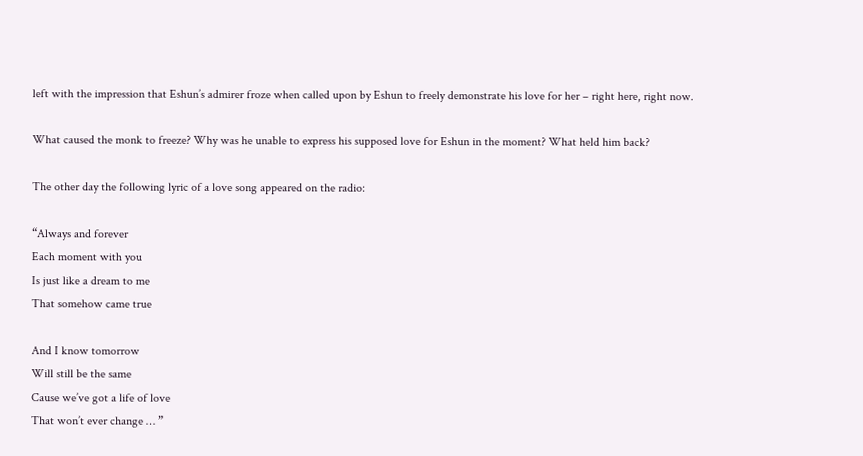left with the impression that Eshun’s admirer froze when called upon by Eshun to freely demonstrate his love for her – right here, right now.

What caused the monk to freeze? Why was he unable to express his supposed love for Eshun in the moment? What held him back?

The other day the following lyric of a love song appeared on the radio:

“Always and forever
Each moment with you
Is just like a dream to me
That somehow came true

And I know tomorrow
Will still be the same
Cause we’ve got a life of love
That won’t ever change … ”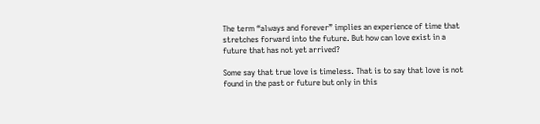The term “always and forever” implies an experience of time that stretches forward into the future. But how can love exist in a future that has not yet arrived?

Some say that true love is timeless. That is to say that love is not found in the past or future but only in this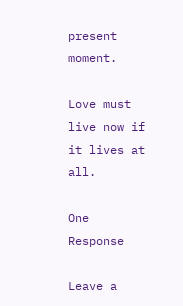present moment.

Love must live now if it lives at all.

One Response

Leave a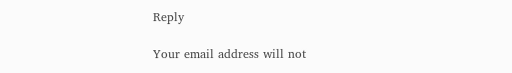Reply

Your email address will not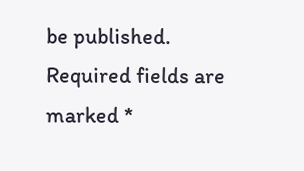be published. Required fields are marked *